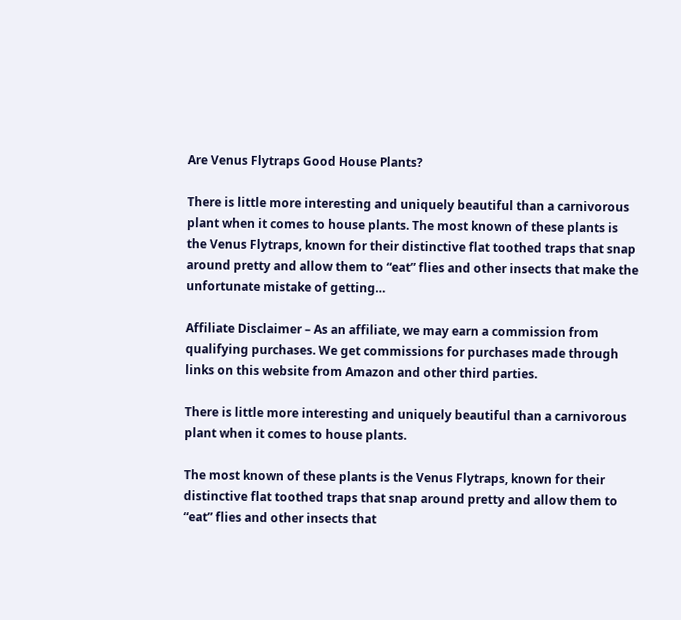Are Venus Flytraps Good House Plants?

There is little more interesting and uniquely beautiful than a carnivorous plant when it comes to house plants. The most known of these plants is the Venus Flytraps, known for their distinctive flat toothed traps that snap around pretty and allow them to “eat” flies and other insects that make the unfortunate mistake of getting…

Affiliate Disclaimer – As an affiliate, we may earn a commission from qualifying purchases. We get commissions for purchases made through links on this website from Amazon and other third parties.

There is little more interesting and uniquely beautiful than a carnivorous plant when it comes to house plants.

The most known of these plants is the Venus Flytraps, known for their distinctive flat toothed traps that snap around pretty and allow them to “eat” flies and other insects that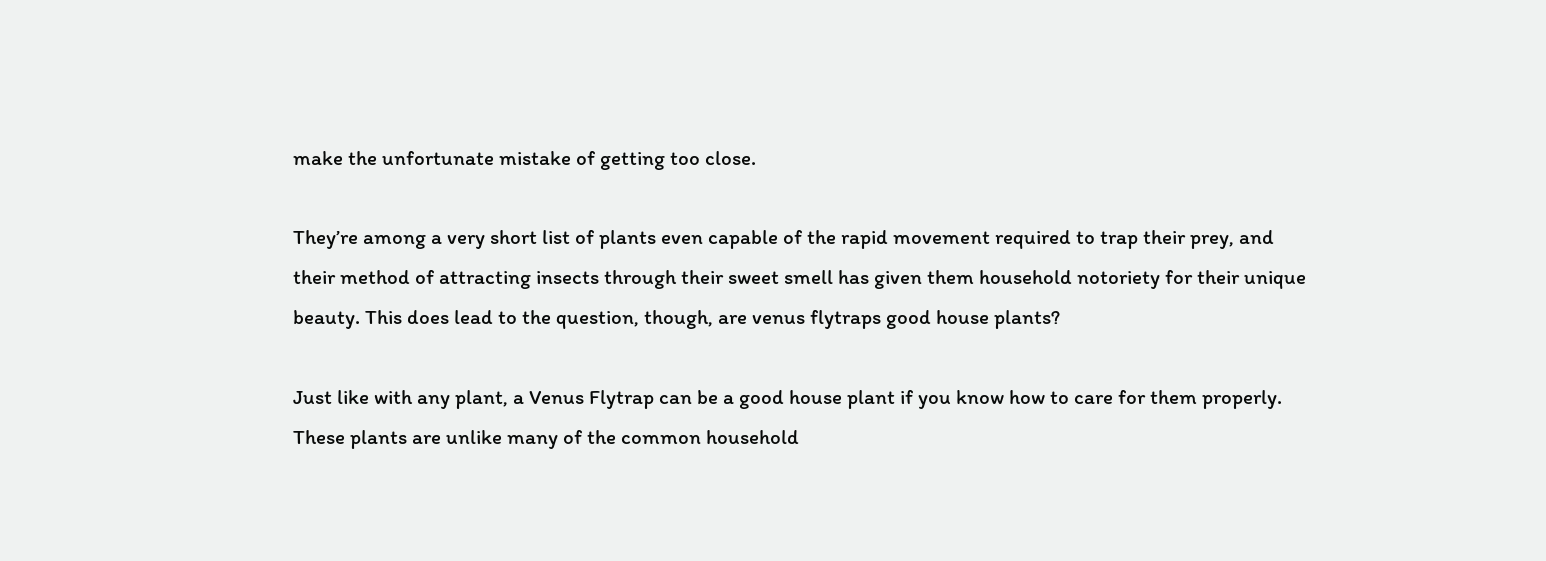make the unfortunate mistake of getting too close.

They’re among a very short list of plants even capable of the rapid movement required to trap their prey, and their method of attracting insects through their sweet smell has given them household notoriety for their unique beauty. This does lead to the question, though, are venus flytraps good house plants?

Just like with any plant, a Venus Flytrap can be a good house plant if you know how to care for them properly. These plants are unlike many of the common household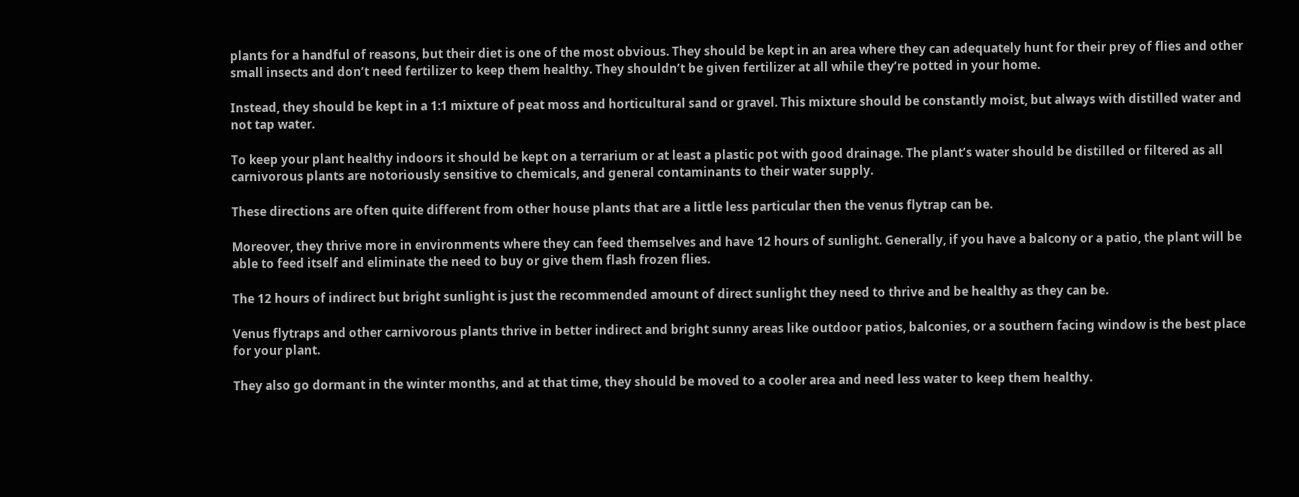plants for a handful of reasons, but their diet is one of the most obvious. They should be kept in an area where they can adequately hunt for their prey of flies and other small insects and don’t need fertilizer to keep them healthy. They shouldn’t be given fertilizer at all while they’re potted in your home.

Instead, they should be kept in a 1:1 mixture of peat moss and horticultural sand or gravel. This mixture should be constantly moist, but always with distilled water and not tap water.

To keep your plant healthy indoors it should be kept on a terrarium or at least a plastic pot with good drainage. The plant’s water should be distilled or filtered as all carnivorous plants are notoriously sensitive to chemicals, and general contaminants to their water supply.

These directions are often quite different from other house plants that are a little less particular then the venus flytrap can be.

Moreover, they thrive more in environments where they can feed themselves and have 12 hours of sunlight. Generally, if you have a balcony or a patio, the plant will be able to feed itself and eliminate the need to buy or give them flash frozen flies.

The 12 hours of indirect but bright sunlight is just the recommended amount of direct sunlight they need to thrive and be healthy as they can be.

Venus flytraps and other carnivorous plants thrive in better indirect and bright sunny areas like outdoor patios, balconies, or a southern facing window is the best place for your plant.

They also go dormant in the winter months, and at that time, they should be moved to a cooler area and need less water to keep them healthy.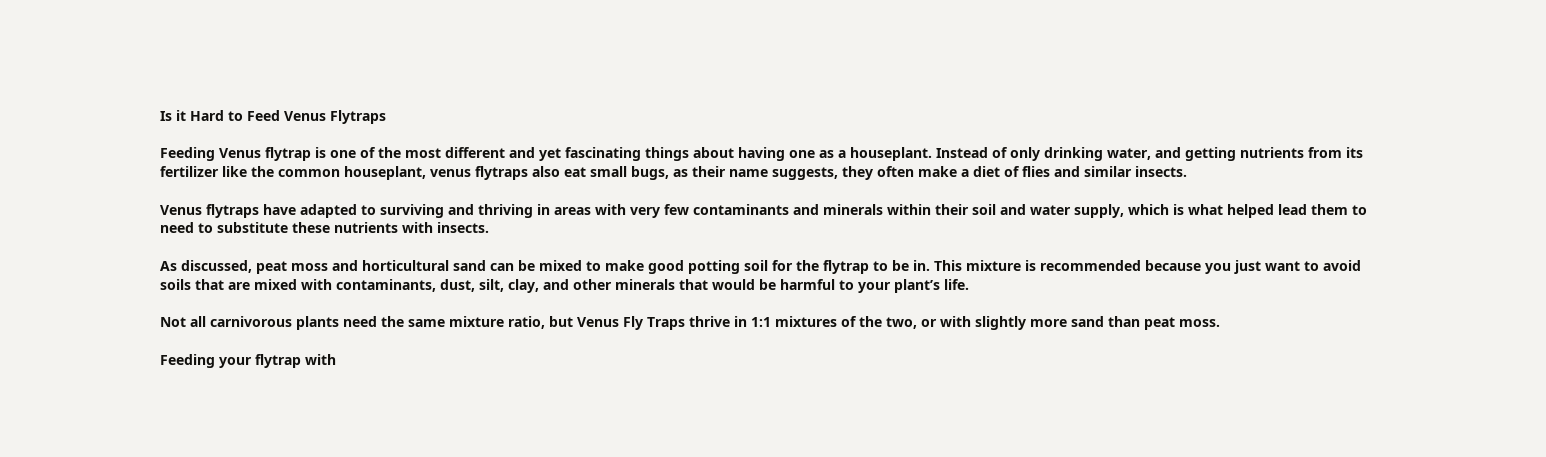Is it Hard to Feed Venus Flytraps

Feeding Venus flytrap is one of the most different and yet fascinating things about having one as a houseplant. Instead of only drinking water, and getting nutrients from its fertilizer like the common houseplant, venus flytraps also eat small bugs, as their name suggests, they often make a diet of flies and similar insects.

Venus flytraps have adapted to surviving and thriving in areas with very few contaminants and minerals within their soil and water supply, which is what helped lead them to need to substitute these nutrients with insects.

As discussed, peat moss and horticultural sand can be mixed to make good potting soil for the flytrap to be in. This mixture is recommended because you just want to avoid soils that are mixed with contaminants, dust, silt, clay, and other minerals that would be harmful to your plant’s life.

Not all carnivorous plants need the same mixture ratio, but Venus Fly Traps thrive in 1:1 mixtures of the two, or with slightly more sand than peat moss.

Feeding your flytrap with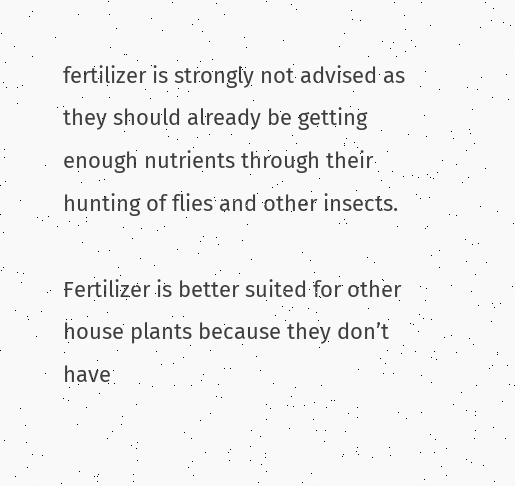fertilizer is strongly not advised as they should already be getting enough nutrients through their hunting of flies and other insects.

Fertilizer is better suited for other house plants because they don’t have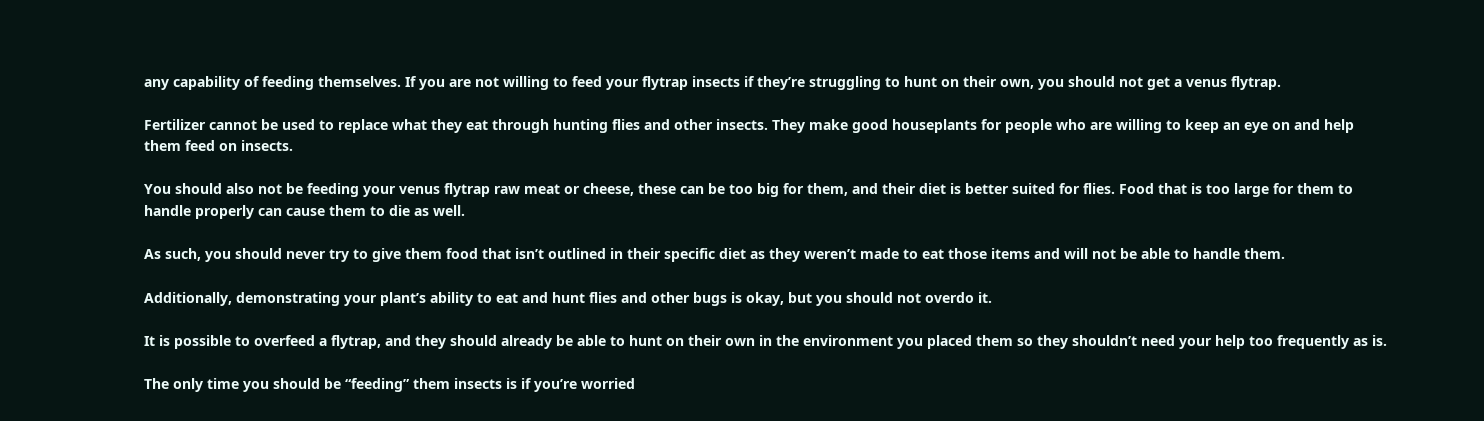any capability of feeding themselves. If you are not willing to feed your flytrap insects if they’re struggling to hunt on their own, you should not get a venus flytrap.

Fertilizer cannot be used to replace what they eat through hunting flies and other insects. They make good houseplants for people who are willing to keep an eye on and help them feed on insects.

You should also not be feeding your venus flytrap raw meat or cheese, these can be too big for them, and their diet is better suited for flies. Food that is too large for them to handle properly can cause them to die as well.

As such, you should never try to give them food that isn’t outlined in their specific diet as they weren’t made to eat those items and will not be able to handle them.

Additionally, demonstrating your plant’s ability to eat and hunt flies and other bugs is okay, but you should not overdo it.

It is possible to overfeed a flytrap, and they should already be able to hunt on their own in the environment you placed them so they shouldn’t need your help too frequently as is.

The only time you should be “feeding” them insects is if you’re worried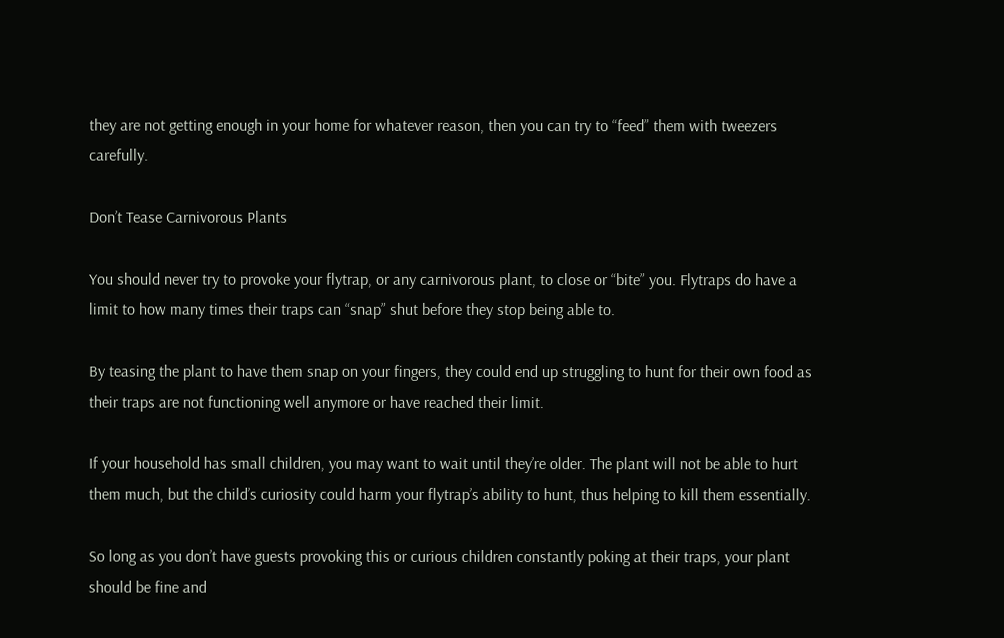they are not getting enough in your home for whatever reason, then you can try to “feed” them with tweezers carefully.

Don’t Tease Carnivorous Plants

You should never try to provoke your flytrap, or any carnivorous plant, to close or “bite” you. Flytraps do have a limit to how many times their traps can “snap” shut before they stop being able to.

By teasing the plant to have them snap on your fingers, they could end up struggling to hunt for their own food as their traps are not functioning well anymore or have reached their limit.

If your household has small children, you may want to wait until they’re older. The plant will not be able to hurt them much, but the child’s curiosity could harm your flytrap’s ability to hunt, thus helping to kill them essentially.

So long as you don’t have guests provoking this or curious children constantly poking at their traps, your plant should be fine and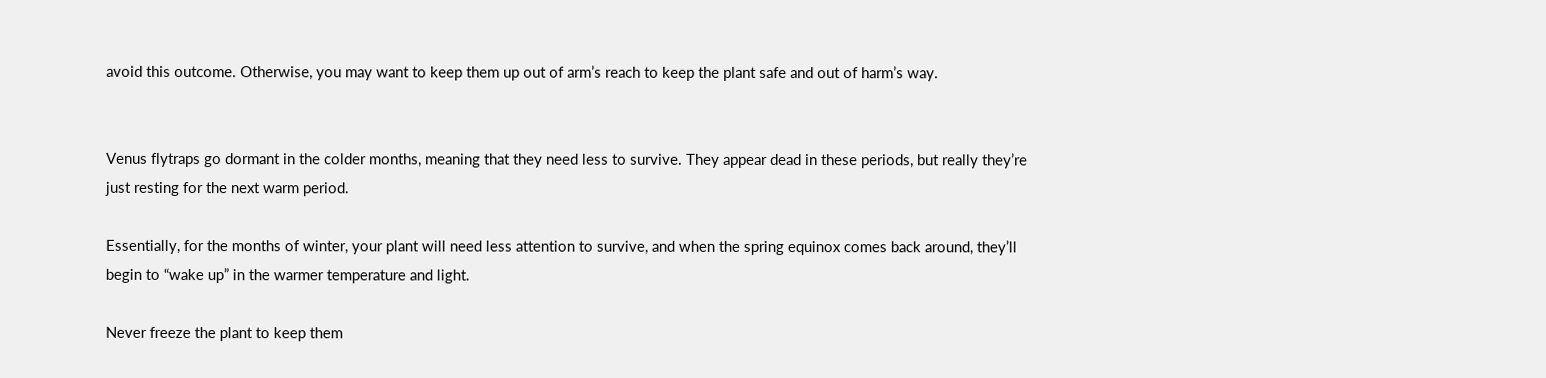avoid this outcome. Otherwise, you may want to keep them up out of arm’s reach to keep the plant safe and out of harm’s way.


Venus flytraps go dormant in the colder months, meaning that they need less to survive. They appear dead in these periods, but really they’re just resting for the next warm period.

Essentially, for the months of winter, your plant will need less attention to survive, and when the spring equinox comes back around, they’ll begin to “wake up” in the warmer temperature and light.

Never freeze the plant to keep them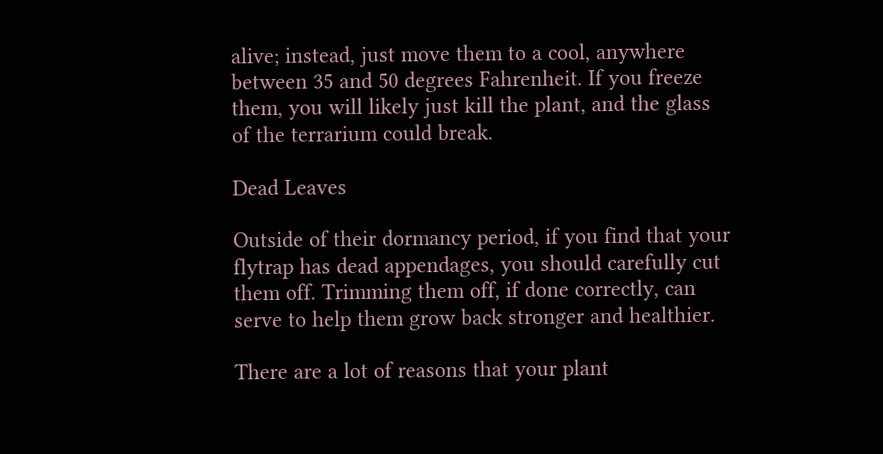alive; instead, just move them to a cool, anywhere between 35 and 50 degrees Fahrenheit. If you freeze them, you will likely just kill the plant, and the glass of the terrarium could break.

Dead Leaves

Outside of their dormancy period, if you find that your flytrap has dead appendages, you should carefully cut them off. Trimming them off, if done correctly, can serve to help them grow back stronger and healthier.

There are a lot of reasons that your plant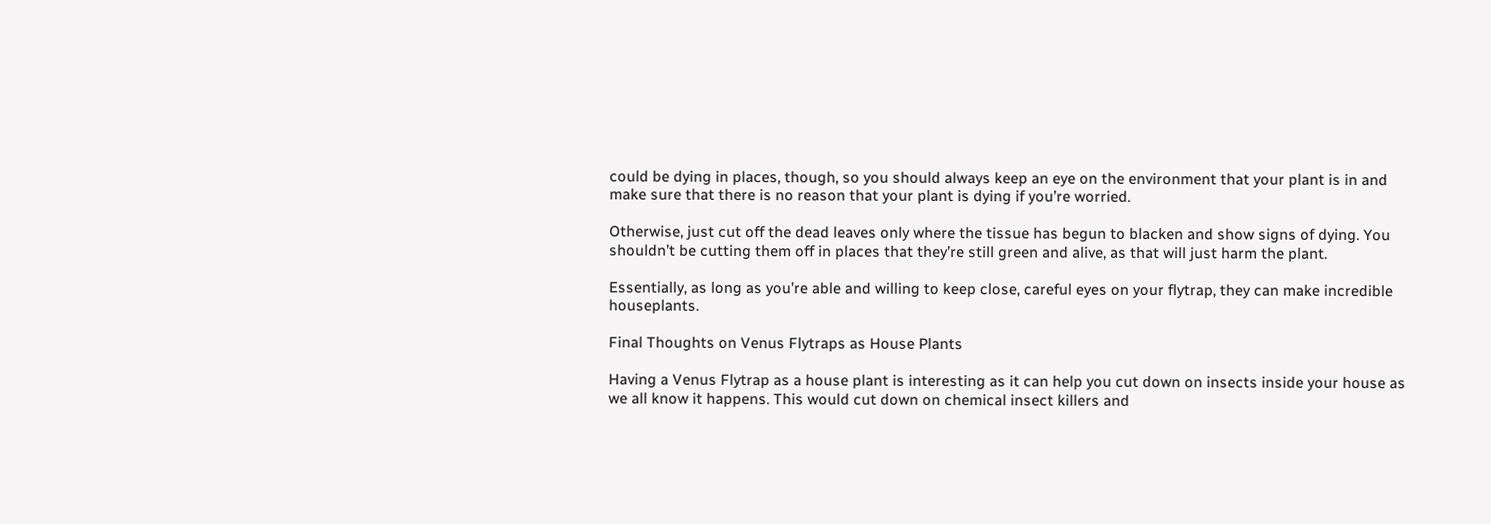could be dying in places, though, so you should always keep an eye on the environment that your plant is in and make sure that there is no reason that your plant is dying if you’re worried.

Otherwise, just cut off the dead leaves only where the tissue has begun to blacken and show signs of dying. You shouldn’t be cutting them off in places that they’re still green and alive, as that will just harm the plant.

Essentially, as long as you’re able and willing to keep close, careful eyes on your flytrap, they can make incredible houseplants.

Final Thoughts on Venus Flytraps as House Plants

Having a Venus Flytrap as a house plant is interesting as it can help you cut down on insects inside your house as we all know it happens. This would cut down on chemical insect killers and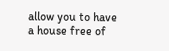allow you to have a house free of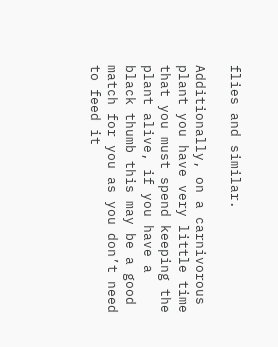flies and similar.

Additionally, on a carnivorous plant you have very little time that you must spend keeping the plant alive, if you have a black thumb this may be a good match for you as you don’t need to feed it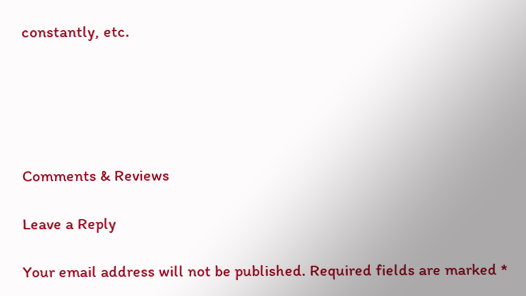constantly, etc.





Comments & Reviews

Leave a Reply

Your email address will not be published. Required fields are marked *